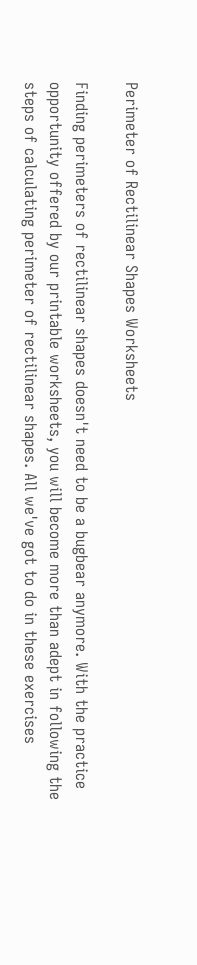Perimeter of Rectilinear Shapes Worksheets

Finding perimeters of rectilinear shapes doesn't need to be a bugbear anymore. With the practice opportunity offered by our printable worksheets, you will become more than adept in following the steps of calculating perimeter of rectilinear shapes. All we've got to do in these exercises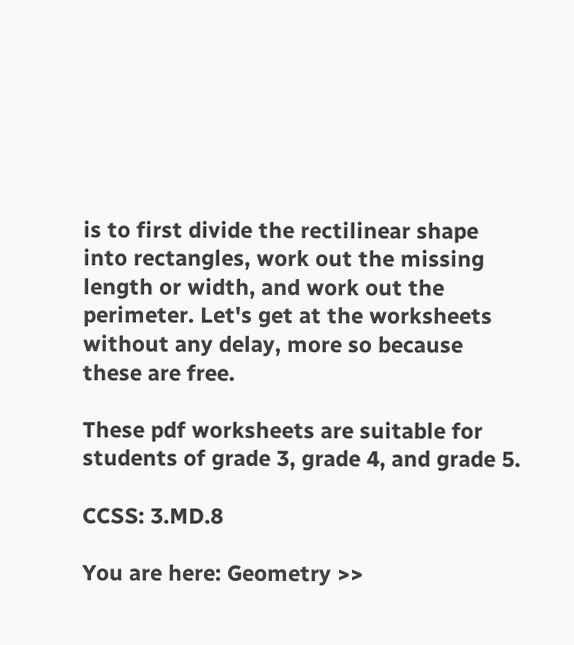is to first divide the rectilinear shape into rectangles, work out the missing length or width, and work out the perimeter. Let's get at the worksheets without any delay, more so because these are free.

These pdf worksheets are suitable for students of grade 3, grade 4, and grade 5.

CCSS: 3.MD.8

You are here: Geometry >>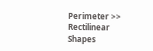Perimeter >> Rectilinear Shapes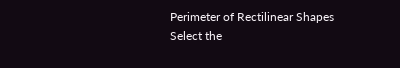Perimeter of Rectilinear Shapes
Select the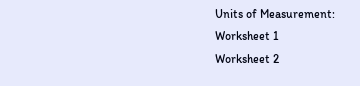Units of Measurement:
Worksheet 1
Worksheet 2